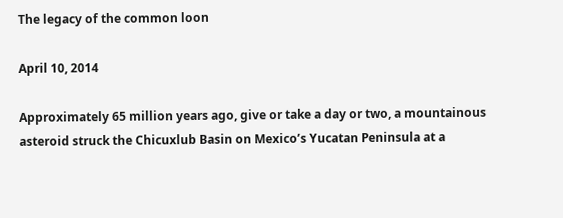The legacy of the common loon

April 10, 2014

Approximately 65 million years ago, give or take a day or two, a mountainous asteroid struck the Chicuxlub Basin on Mexico’s Yucatan Peninsula at a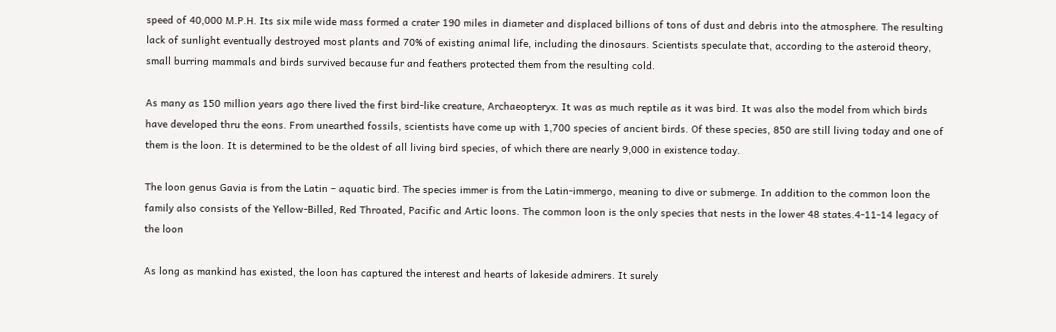speed of 40,000 M.P.H. Its six mile wide mass formed a crater 190 miles in diameter and displaced billions of tons of dust and debris into the atmosphere. The resulting lack of sunlight eventually destroyed most plants and 70% of existing animal life, including the dinosaurs. Scientists speculate that, according to the asteroid theory, small burring mammals and birds survived because fur and feathers protected them from the resulting cold.

As many as 150 million years ago there lived the first bird-like creature, Archaeopteryx. It was as much reptile as it was bird. It was also the model from which birds have developed thru the eons. From unearthed fossils, scientists have come up with 1,700 species of ancient birds. Of these species, 850 are still living today and one of them is the loon. It is determined to be the oldest of all living bird species, of which there are nearly 9,000 in existence today.

The loon genus Gavia is from the Latin – aquatic bird. The species immer is from the Latin-immergo, meaning to dive or submerge. In addition to the common loon the family also consists of the Yellow-Billed, Red Throated, Pacific and Artic loons. The common loon is the only species that nests in the lower 48 states.4-11-14 legacy of the loon

As long as mankind has existed, the loon has captured the interest and hearts of lakeside admirers. It surely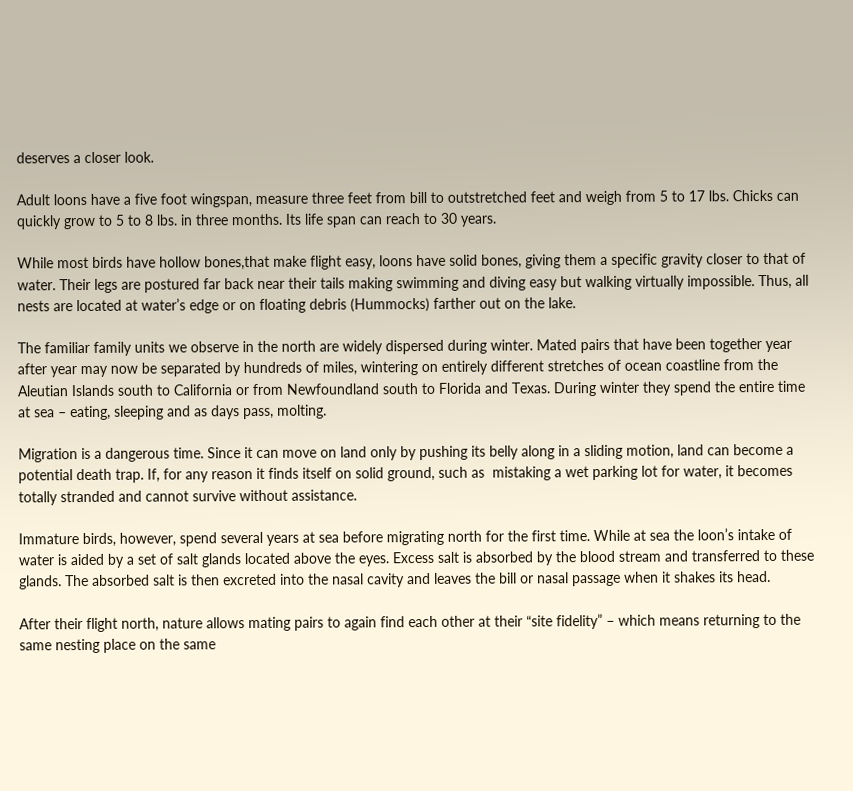deserves a closer look.

Adult loons have a five foot wingspan, measure three feet from bill to outstretched feet and weigh from 5 to 17 lbs. Chicks can quickly grow to 5 to 8 lbs. in three months. Its life span can reach to 30 years.

While most birds have hollow bones,that make flight easy, loons have solid bones, giving them a specific gravity closer to that of water. Their legs are postured far back near their tails making swimming and diving easy but walking virtually impossible. Thus, all nests are located at water’s edge or on floating debris (Hummocks) farther out on the lake.

The familiar family units we observe in the north are widely dispersed during winter. Mated pairs that have been together year after year may now be separated by hundreds of miles, wintering on entirely different stretches of ocean coastline from the Aleutian Islands south to California or from Newfoundland south to Florida and Texas. During winter they spend the entire time at sea – eating, sleeping and as days pass, molting.

Migration is a dangerous time. Since it can move on land only by pushing its belly along in a sliding motion, land can become a potential death trap. If, for any reason it finds itself on solid ground, such as  mistaking a wet parking lot for water, it becomes totally stranded and cannot survive without assistance.

Immature birds, however, spend several years at sea before migrating north for the first time. While at sea the loon’s intake of water is aided by a set of salt glands located above the eyes. Excess salt is absorbed by the blood stream and transferred to these glands. The absorbed salt is then excreted into the nasal cavity and leaves the bill or nasal passage when it shakes its head.

After their flight north, nature allows mating pairs to again find each other at their “site fidelity” – which means returning to the same nesting place on the same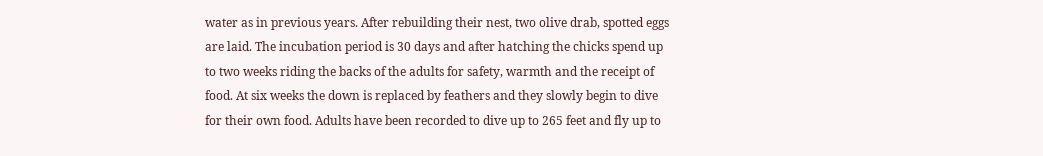water as in previous years. After rebuilding their nest, two olive drab, spotted eggs are laid. The incubation period is 30 days and after hatching the chicks spend up to two weeks riding the backs of the adults for safety, warmth and the receipt of food. At six weeks the down is replaced by feathers and they slowly begin to dive for their own food. Adults have been recorded to dive up to 265 feet and fly up to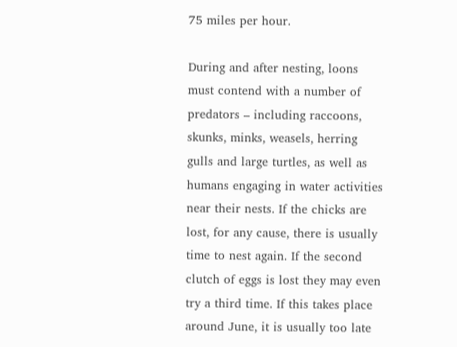75 miles per hour.

During and after nesting, loons must contend with a number of predators – including raccoons, skunks, minks, weasels, herring gulls and large turtles, as well as humans engaging in water activities near their nests. If the chicks are lost, for any cause, there is usually time to nest again. If the second clutch of eggs is lost they may even try a third time. If this takes place around June, it is usually too late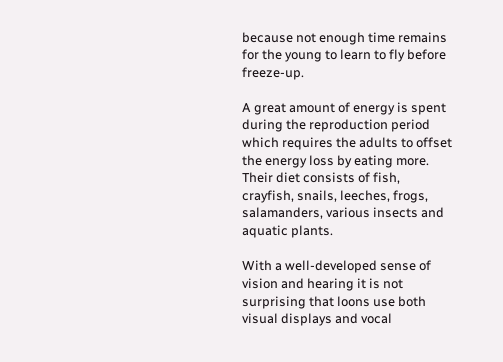because not enough time remains for the young to learn to fly before freeze-up.

A great amount of energy is spent during the reproduction period which requires the adults to offset the energy loss by eating more. Their diet consists of fish, crayfish, snails, leeches, frogs, salamanders, various insects and aquatic plants.

With a well-developed sense of vision and hearing it is not surprising that loons use both visual displays and vocal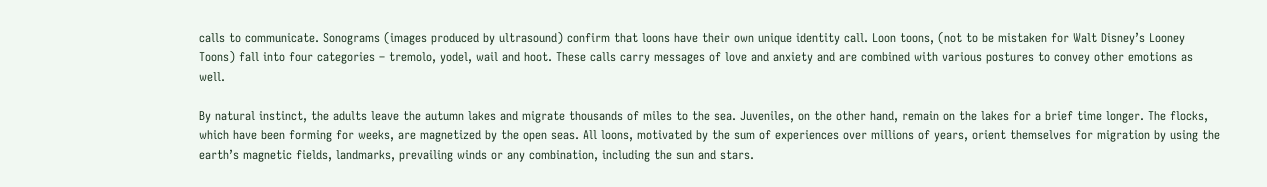calls to communicate. Sonograms (images produced by ultrasound) confirm that loons have their own unique identity call. Loon toons, (not to be mistaken for Walt Disney’s Looney Toons) fall into four categories – tremolo, yodel, wail and hoot. These calls carry messages of love and anxiety and are combined with various postures to convey other emotions as well.

By natural instinct, the adults leave the autumn lakes and migrate thousands of miles to the sea. Juveniles, on the other hand, remain on the lakes for a brief time longer. The flocks, which have been forming for weeks, are magnetized by the open seas. All loons, motivated by the sum of experiences over millions of years, orient themselves for migration by using the earth’s magnetic fields, landmarks, prevailing winds or any combination, including the sun and stars.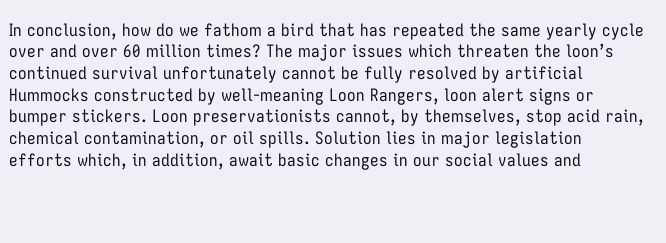In conclusion, how do we fathom a bird that has repeated the same yearly cycle over and over 60 million times? The major issues which threaten the loon’s continued survival unfortunately cannot be fully resolved by artificial Hummocks constructed by well-meaning Loon Rangers, loon alert signs or bumper stickers. Loon preservationists cannot, by themselves, stop acid rain, chemical contamination, or oil spills. Solution lies in major legislation efforts which, in addition, await basic changes in our social values and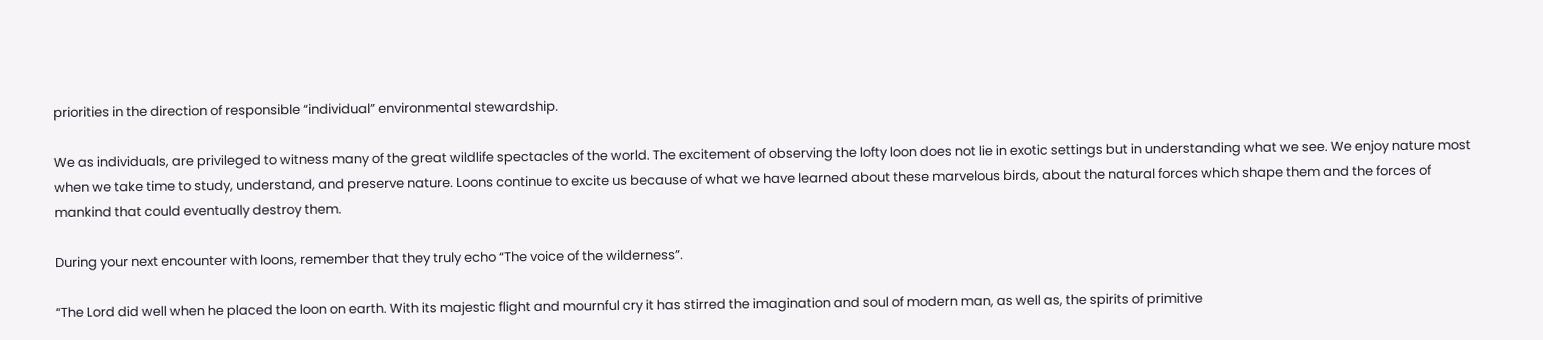priorities in the direction of responsible “individual” environmental stewardship.

We as individuals, are privileged to witness many of the great wildlife spectacles of the world. The excitement of observing the lofty loon does not lie in exotic settings but in understanding what we see. We enjoy nature most when we take time to study, understand, and preserve nature. Loons continue to excite us because of what we have learned about these marvelous birds, about the natural forces which shape them and the forces of mankind that could eventually destroy them.

During your next encounter with loons, remember that they truly echo “The voice of the wilderness”.

“The Lord did well when he placed the loon on earth. With its majestic flight and mournful cry it has stirred the imagination and soul of modern man, as well as, the spirits of primitive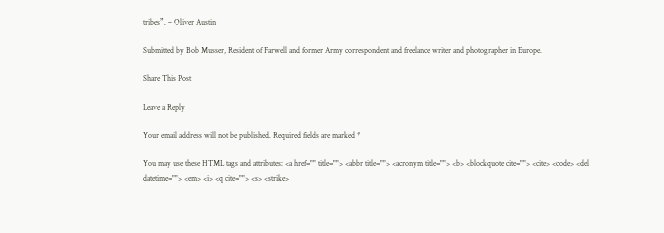tribes”. – Oliver Austin

Submitted by Bob Musser, Resident of Farwell and former Army correspondent and freelance writer and photographer in Europe.

Share This Post

Leave a Reply

Your email address will not be published. Required fields are marked *

You may use these HTML tags and attributes: <a href="" title=""> <abbr title=""> <acronym title=""> <b> <blockquote cite=""> <cite> <code> <del datetime=""> <em> <i> <q cite=""> <s> <strike>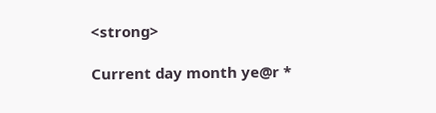<strong>

Current day month ye@r *